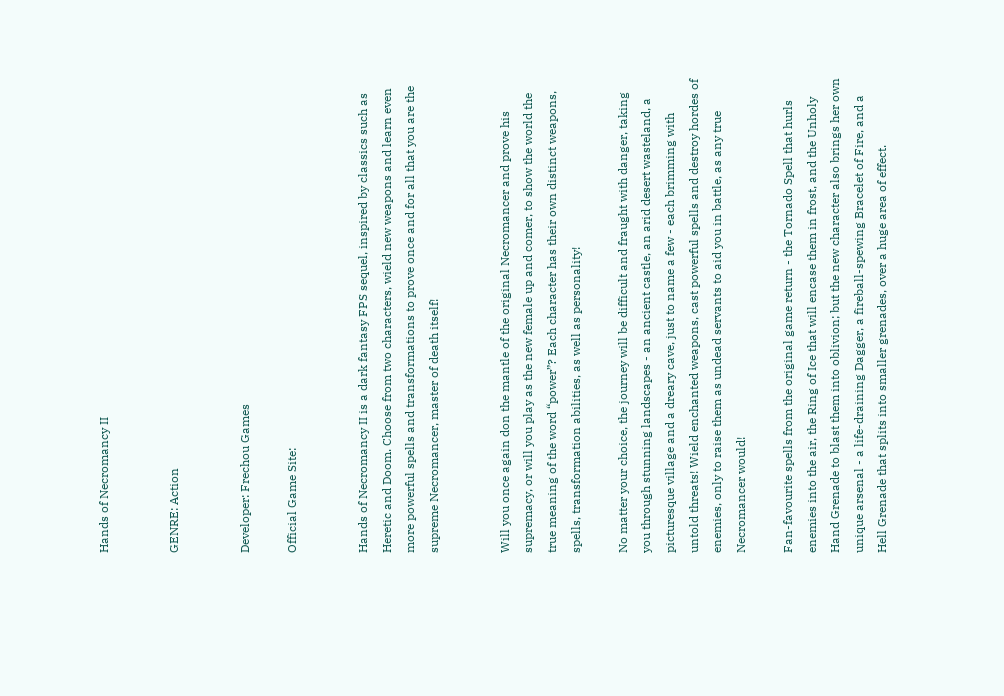Hands of Necromancy II


GENRE: Action


Developer: Frechou Games

Official Game Site:


Hands of Necromancy II is a dark fantasy FPS sequel, inspired by classics such as Heretic and Doom. Choose from two characters, wield new weapons and learn even more powerful spells and transformations to prove once and for all that you are the supreme Necromancer, master of death itself!


Will you once again don the mantle of the original Necromancer and prove his supremacy, or will you play as the new female up and comer, to show the world the true meaning of the word “power”? Each character has their own distinct weapons, spells, transformation abilities, as well as personality!

No matter your choice, the journey will be difficult and fraught with danger, taking you through stunning landscapes - an ancient castle, an arid desert wasteland, a picturesque village and a dreary cave, just to name a few - each brimming with untold threats! Wield enchanted weapons, cast powerful spells and destroy hordes of enemies, only to raise them as undead servants to aid you in battle, as any true Necromancer would!

Fan-favourite spells from the original game return - the Tornado Spell that hurls enemies into the air, the Ring of Ice that will encase them in frost, and the Unholy Hand Grenade to blast them into oblivion; but the new character also brings her own unique arsenal - a life-draining Dagger, a fireball-spewing Bracelet of Fire, and a Hell Grenade that splits into smaller grenades, over a huge area of effect.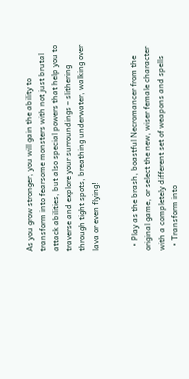As you grow stronger, you will gain the ability to transform into fearsome monsters with not just brutal attack abilities, but also special powers that help you to traverse and explore your surroundings – slithering through tight spots, breathing underwater, walking over lava or even flying!


  • Play as the brash, boastful Necromancer from the original game, or select the new, wiser female character with a completely different set of weapons and spells
  • Transform into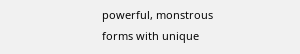powerful, monstrous forms with unique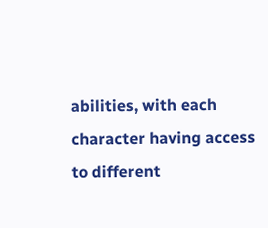abilities, with each character having access to different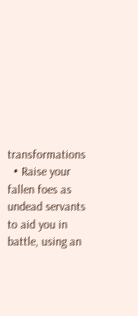transformations
  • Raise your fallen foes as undead servants to aid you in battle, using an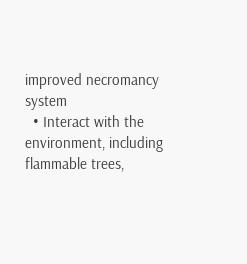improved necromancy system
  • Interact with the environment, including flammable trees,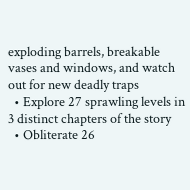exploding barrels, breakable vases and windows, and watch out for new deadly traps
  • Explore 27 sprawling levels in 3 distinct chapters of the story
  • Obliterate 26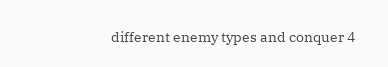different enemy types and conquer 4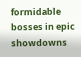formidable bosses in epic showdowns